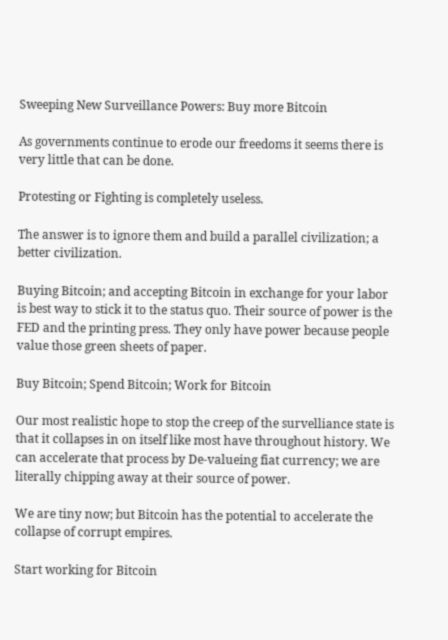Sweeping New Surveillance Powers: Buy more Bitcoin

As governments continue to erode our freedoms it seems there is very little that can be done.

Protesting or Fighting is completely useless.

The answer is to ignore them and build a parallel civilization; a better civilization.

Buying Bitcoin; and accepting Bitcoin in exchange for your labor is best way to stick it to the status quo. Their source of power is the FED and the printing press. They only have power because people value those green sheets of paper.

Buy Bitcoin; Spend Bitcoin; Work for Bitcoin

Our most realistic hope to stop the creep of the survelliance state is that it collapses in on itself like most have throughout history. We can accelerate that process by De-valueing fiat currency; we are literally chipping away at their source of power.

We are tiny now; but Bitcoin has the potential to accelerate the collapse of corrupt empires.

Start working for Bitcoin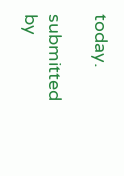today.

submitted by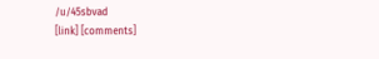/u/45sbvad
[link] [comments]